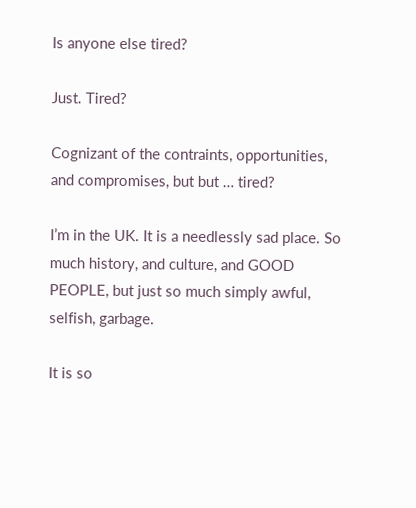Is anyone else tired?

Just. Tired?

Cognizant of the contraints, opportunities, and compromises, but but … tired?

I’m in the UK. It is a needlessly sad place. So much history, and culture, and GOOD PEOPLE, but just so much simply awful, selfish, garbage.

It is so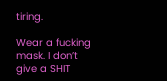tiring.

Wear a fucking mask. I don’t give a SHIT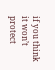if you think it won’t protect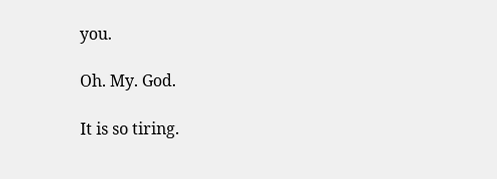you.

Oh. My. God.

It is so tiring.